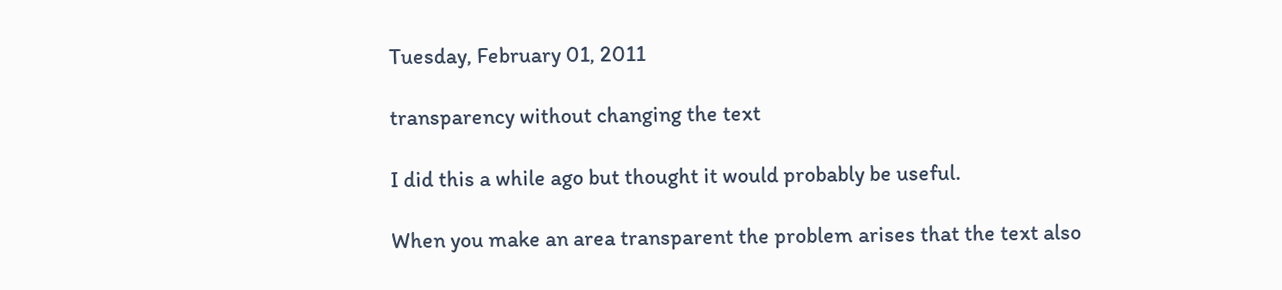Tuesday, February 01, 2011

transparency without changing the text

I did this a while ago but thought it would probably be useful.

When you make an area transparent the problem arises that the text also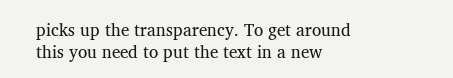picks up the transparency. To get around this you need to put the text in a new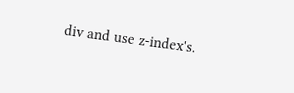div and use z-index's.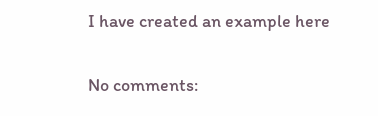I have created an example here

No comments: